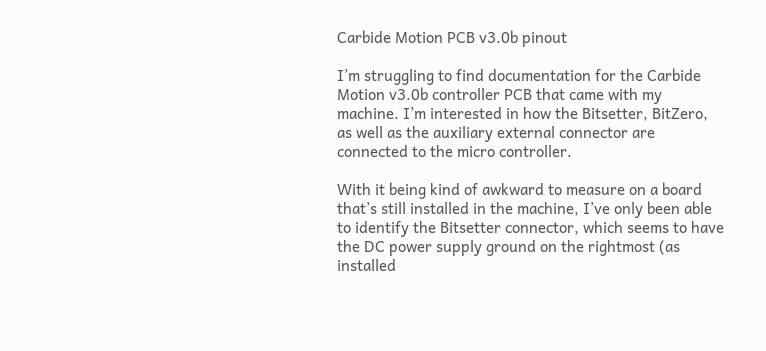Carbide Motion PCB v3.0b pinout

I’m struggling to find documentation for the Carbide Motion v3.0b controller PCB that came with my machine. I’m interested in how the Bitsetter, BitZero, as well as the auxiliary external connector are connected to the micro controller.

With it being kind of awkward to measure on a board that’s still installed in the machine, I’ve only been able to identify the Bitsetter connector, which seems to have the DC power supply ground on the rightmost (as installed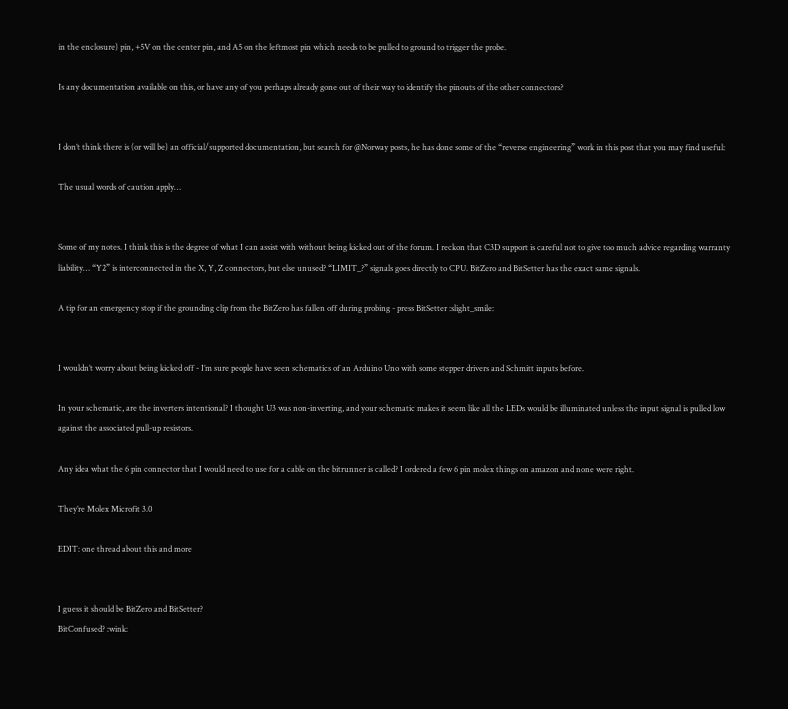in the enclosure) pin, +5V on the center pin, and A5 on the leftmost pin which needs to be pulled to ground to trigger the probe.

Is any documentation available on this, or have any of you perhaps already gone out of their way to identify the pinouts of the other connectors?


I don’t think there is (or will be) an official/supported documentation, but search for @Norway posts, he has done some of the “reverse engineering” work in this post that you may find useful:

The usual words of caution apply…


Some of my notes. I think this is the degree of what I can assist with without being kicked out of the forum. I reckon that C3D support is careful not to give too much advice regarding warranty liability… “Y2” is interconnected in the X, Y, Z connectors, but else unused? “LIMIT_?” signals goes directly to CPU. BitZero and BitSetter has the exact same signals.

A tip for an emergency stop if the grounding clip from the BitZero has fallen off during probing - press BitSetter :slight_smile:


I wouldn’t worry about being kicked off - I’m sure people have seen schematics of an Arduino Uno with some stepper drivers and Schmitt inputs before.

In your schematic, are the inverters intentional? I thought U3 was non-inverting, and your schematic makes it seem like all the LEDs would be illuminated unless the input signal is pulled low against the associated pull-up resistors.

Any idea what the 6 pin connector that I would need to use for a cable on the bitrunner is called? I ordered a few 6 pin molex things on amazon and none were right.

They’re Molex Microfit 3.0

EDIT: one thread about this and more


I guess it should be BitZero and BitSetter?
BitConfused? :wink: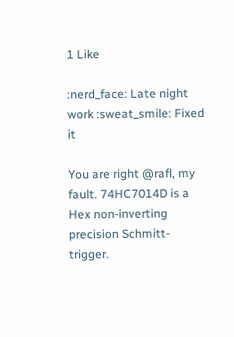1 Like

:nerd_face: Late night work :sweat_smile: Fixed it

You are right @rafl, my fault. 74HC7014D is a Hex non-inverting precision Schmitt-trigger.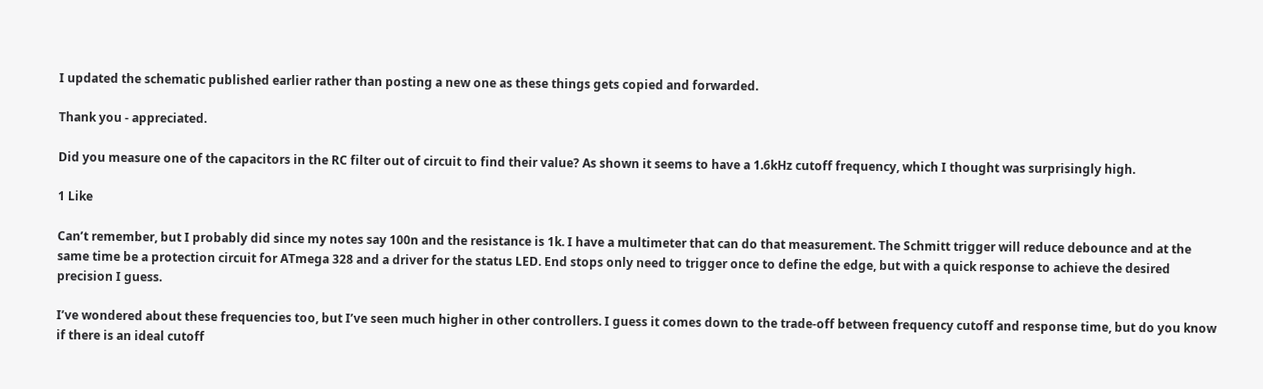I updated the schematic published earlier rather than posting a new one as these things gets copied and forwarded.

Thank you - appreciated.

Did you measure one of the capacitors in the RC filter out of circuit to find their value? As shown it seems to have a 1.6kHz cutoff frequency, which I thought was surprisingly high.

1 Like

Can’t remember, but I probably did since my notes say 100n and the resistance is 1k. I have a multimeter that can do that measurement. The Schmitt trigger will reduce debounce and at the same time be a protection circuit for ATmega 328 and a driver for the status LED. End stops only need to trigger once to define the edge, but with a quick response to achieve the desired precision I guess.

I’ve wondered about these frequencies too, but I’ve seen much higher in other controllers. I guess it comes down to the trade-off between frequency cutoff and response time, but do you know if there is an ideal cutoff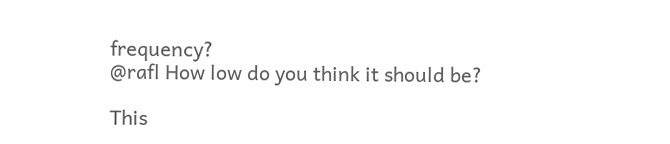frequency?
@rafl How low do you think it should be?

This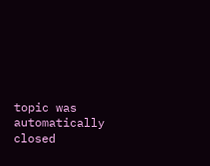topic was automatically closed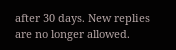after 30 days. New replies are no longer allowed.